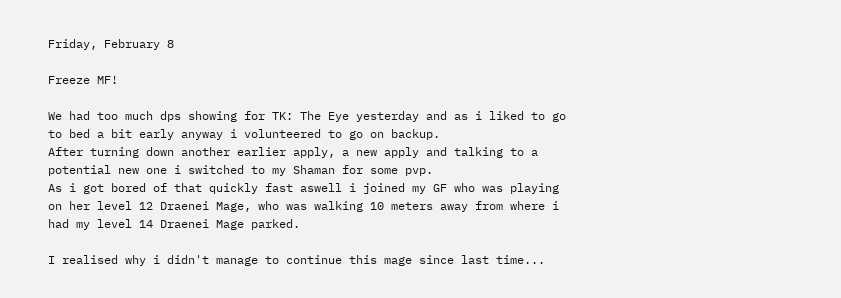Friday, February 8

Freeze MF!

We had too much dps showing for TK: The Eye yesterday and as i liked to go to bed a bit early anyway i volunteered to go on backup.
After turning down another earlier apply, a new apply and talking to a potential new one i switched to my Shaman for some pvp.
As i got bored of that quickly fast aswell i joined my GF who was playing on her level 12 Draenei Mage, who was walking 10 meters away from where i had my level 14 Draenei Mage parked.

I realised why i didn't manage to continue this mage since last time...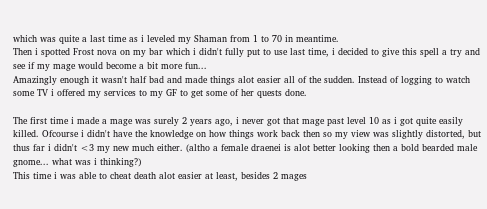which was quite a last time as i leveled my Shaman from 1 to 70 in meantime.
Then i spotted Frost nova on my bar which i didn't fully put to use last time, i decided to give this spell a try and see if my mage would become a bit more fun...
Amazingly enough it wasn't half bad and made things alot easier all of the sudden. Instead of logging to watch some TV i offered my services to my GF to get some of her quests done.

The first time i made a mage was surely 2 years ago, i never got that mage past level 10 as i got quite easily killed. Ofcourse i didn't have the knowledge on how things work back then so my view was slightly distorted, but thus far i didn't <3 my new much either. (altho a female draenei is alot better looking then a bold bearded male gnome... what was i thinking?)
This time i was able to cheat death alot easier at least, besides 2 mages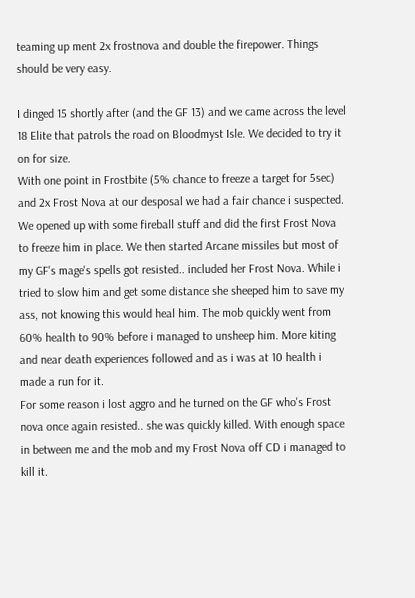teaming up ment 2x frostnova and double the firepower. Things should be very easy.

I dinged 15 shortly after (and the GF 13) and we came across the level 18 Elite that patrols the road on Bloodmyst Isle. We decided to try it on for size.
With one point in Frostbite (5% chance to freeze a target for 5sec) and 2x Frost Nova at our desposal we had a fair chance i suspected. We opened up with some fireball stuff and did the first Frost Nova to freeze him in place. We then started Arcane missiles but most of my GF's mage's spells got resisted.. included her Frost Nova. While i tried to slow him and get some distance she sheeped him to save my ass, not knowing this would heal him. The mob quickly went from 60% health to 90% before i managed to unsheep him. More kiting and near death experiences followed and as i was at 10 health i made a run for it.
For some reason i lost aggro and he turned on the GF who's Frost nova once again resisted.. she was quickly killed. With enough space in between me and the mob and my Frost Nova off CD i managed to kill it.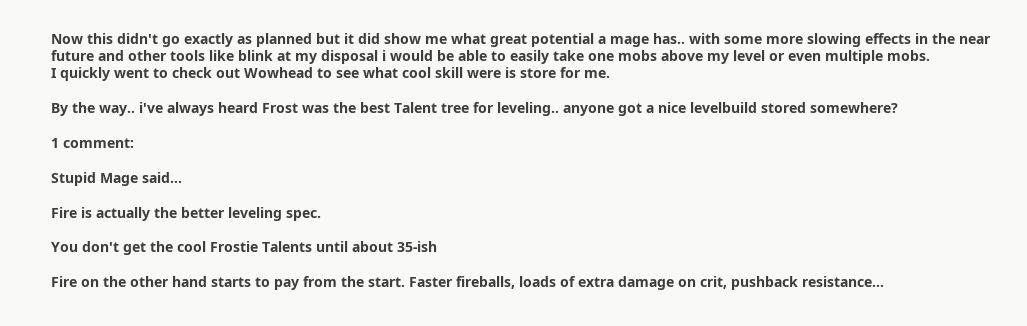Now this didn't go exactly as planned but it did show me what great potential a mage has.. with some more slowing effects in the near future and other tools like blink at my disposal i would be able to easily take one mobs above my level or even multiple mobs.
I quickly went to check out Wowhead to see what cool skill were is store for me.

By the way.. i've always heard Frost was the best Talent tree for leveling.. anyone got a nice levelbuild stored somewhere?

1 comment:

Stupid Mage said...

Fire is actually the better leveling spec.

You don't get the cool Frostie Talents until about 35-ish

Fire on the other hand starts to pay from the start. Faster fireballs, loads of extra damage on crit, pushback resistance...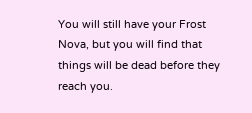You will still have your Frost Nova, but you will find that things will be dead before they reach you.